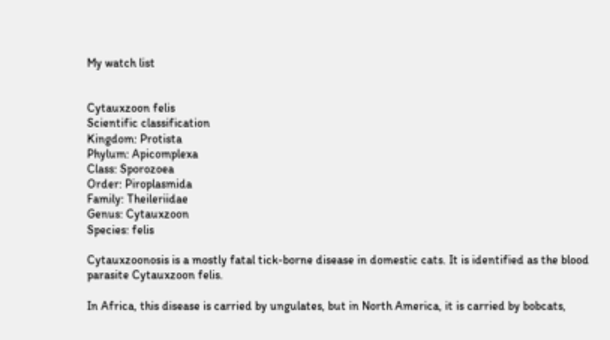My watch list


Cytauxzoon felis
Scientific classification
Kingdom: Protista
Phylum: Apicomplexa
Class: Sporozoea
Order: Piroplasmida
Family: Theileriidae
Genus: Cytauxzoon
Species: felis

Cytauxzoonosis is a mostly fatal tick-borne disease in domestic cats. It is identified as the blood parasite Cytauxzoon felis.

In Africa, this disease is carried by ungulates, but in North America, it is carried by bobcats,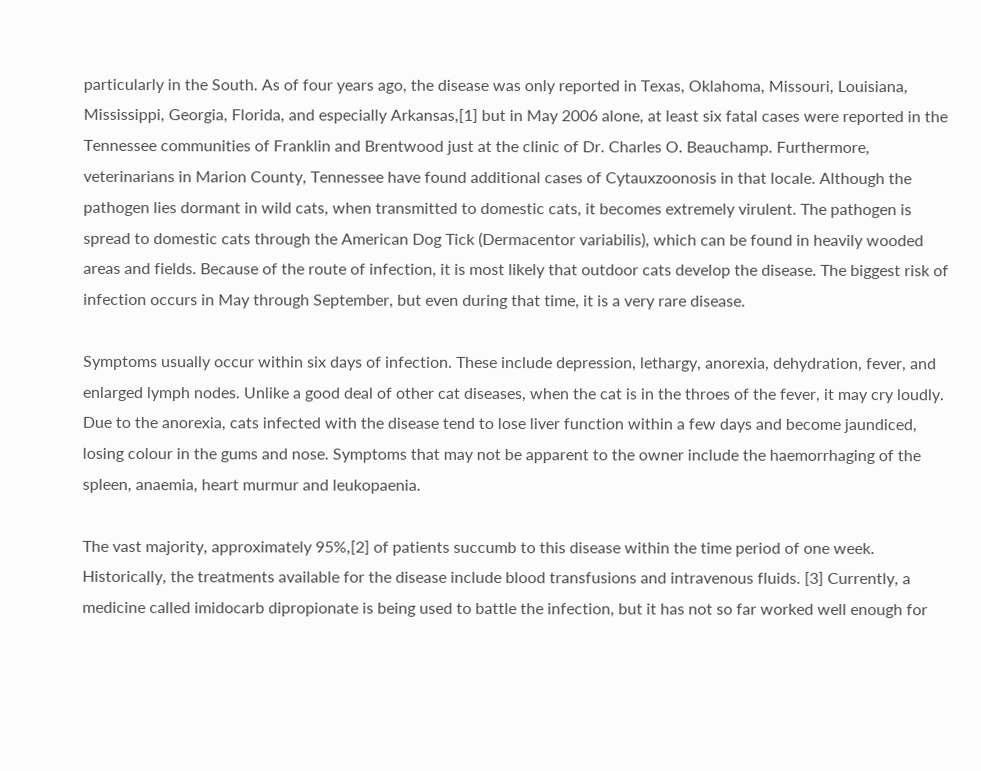particularly in the South. As of four years ago, the disease was only reported in Texas, Oklahoma, Missouri, Louisiana, Mississippi, Georgia, Florida, and especially Arkansas,[1] but in May 2006 alone, at least six fatal cases were reported in the Tennessee communities of Franklin and Brentwood just at the clinic of Dr. Charles O. Beauchamp. Furthermore, veterinarians in Marion County, Tennessee have found additional cases of Cytauxzoonosis in that locale. Although the pathogen lies dormant in wild cats, when transmitted to domestic cats, it becomes extremely virulent. The pathogen is spread to domestic cats through the American Dog Tick (Dermacentor variabilis), which can be found in heavily wooded areas and fields. Because of the route of infection, it is most likely that outdoor cats develop the disease. The biggest risk of infection occurs in May through September, but even during that time, it is a very rare disease.

Symptoms usually occur within six days of infection. These include depression, lethargy, anorexia, dehydration, fever, and enlarged lymph nodes. Unlike a good deal of other cat diseases, when the cat is in the throes of the fever, it may cry loudly. Due to the anorexia, cats infected with the disease tend to lose liver function within a few days and become jaundiced, losing colour in the gums and nose. Symptoms that may not be apparent to the owner include the haemorrhaging of the spleen, anaemia, heart murmur and leukopaenia.

The vast majority, approximately 95%,[2] of patients succumb to this disease within the time period of one week. Historically, the treatments available for the disease include blood transfusions and intravenous fluids. [3] Currently, a medicine called imidocarb dipropionate is being used to battle the infection, but it has not so far worked well enough for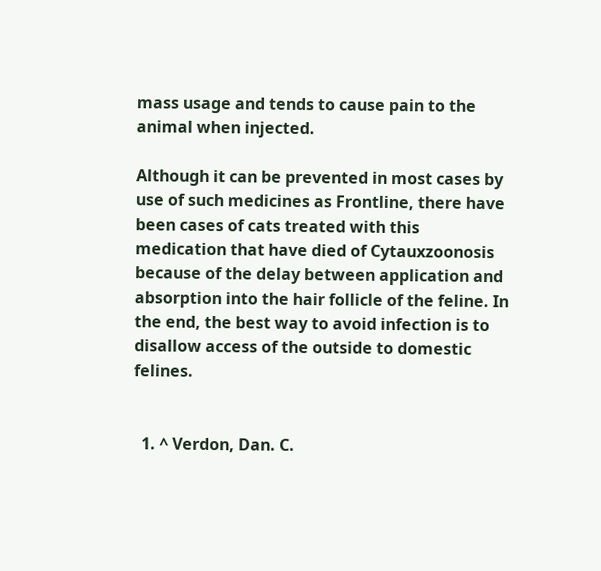mass usage and tends to cause pain to the animal when injected.

Although it can be prevented in most cases by use of such medicines as Frontline, there have been cases of cats treated with this medication that have died of Cytauxzoonosis because of the delay between application and absorption into the hair follicle of the feline. In the end, the best way to avoid infection is to disallow access of the outside to domestic felines.


  1. ^ Verdon, Dan. C.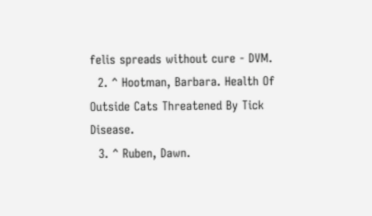felis spreads without cure - DVM.
  2. ^ Hootman, Barbara. Health Of Outside Cats Threatened By Tick Disease.
  3. ^ Ruben, Dawn.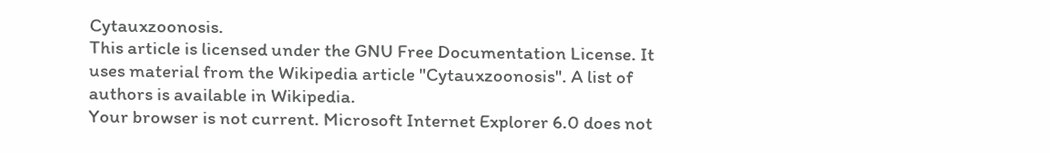Cytauxzoonosis.
This article is licensed under the GNU Free Documentation License. It uses material from the Wikipedia article "Cytauxzoonosis". A list of authors is available in Wikipedia.
Your browser is not current. Microsoft Internet Explorer 6.0 does not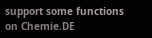support some functions on Chemie.DE